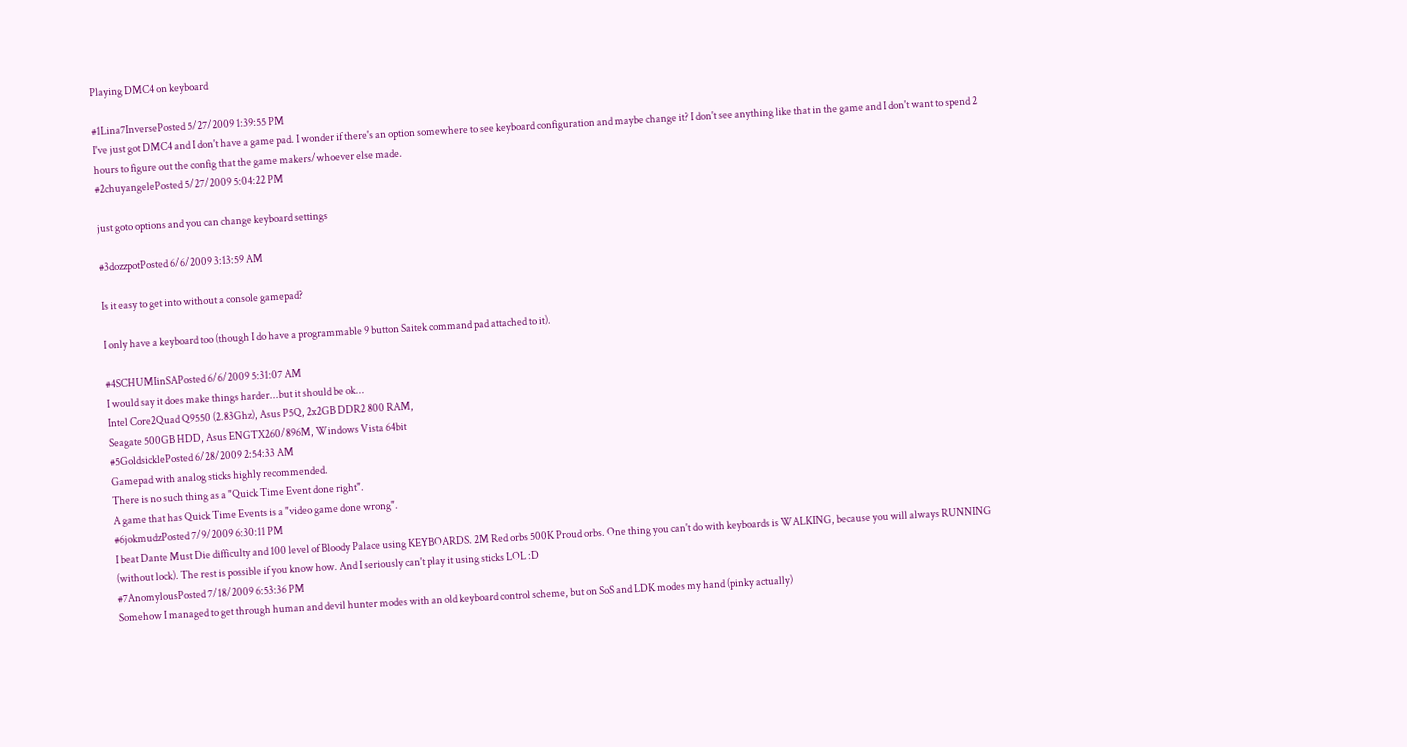Playing DMC4 on keyboard

#1Lina7InversePosted 5/27/2009 1:39:55 PM
I've just got DMC4 and I don't have a game pad. I wonder if there's an option somewhere to see keyboard configuration and maybe change it? I don't see anything like that in the game and I don't want to spend 2 hours to figure out the config that the game makers/whoever else made.
#2chuyangelePosted 5/27/2009 5:04:22 PM

just goto options and you can change keyboard settings

#3dozzpotPosted 6/6/2009 3:13:59 AM

Is it easy to get into without a console gamepad?

I only have a keyboard too (though I do have a programmable 9 button Saitek command pad attached to it).

#4SCHUMIinSAPosted 6/6/2009 5:31:07 AM
I would say it does make things harder...but it should be ok...
Intel Core2Quad Q9550 (2.83Ghz), Asus P5Q, 2x2GB DDR2 800 RAM,
Seagate 500GB HDD, Asus ENGTX260/896M, Windows Vista 64bit
#5GoldsicklePosted 6/28/2009 2:54:33 AM
Gamepad with analog sticks highly recommended.
There is no such thing as a "Quick Time Event done right".
A game that has Quick Time Events is a "video game done wrong".
#6jokmudzPosted 7/9/2009 6:30:11 PM
I beat Dante Must Die difficulty and 100 level of Bloody Palace using KEYBOARDS. 2M Red orbs 500K Proud orbs. One thing you can't do with keyboards is WALKING, because you will always RUNNING (without lock). The rest is possible if you know how. And I seriously can't play it using sticks LOL :D
#7AnomylousPosted 7/18/2009 6:53:36 PM
Somehow I managed to get through human and devil hunter modes with an old keyboard control scheme, but on SoS and LDK modes my hand (pinky actually)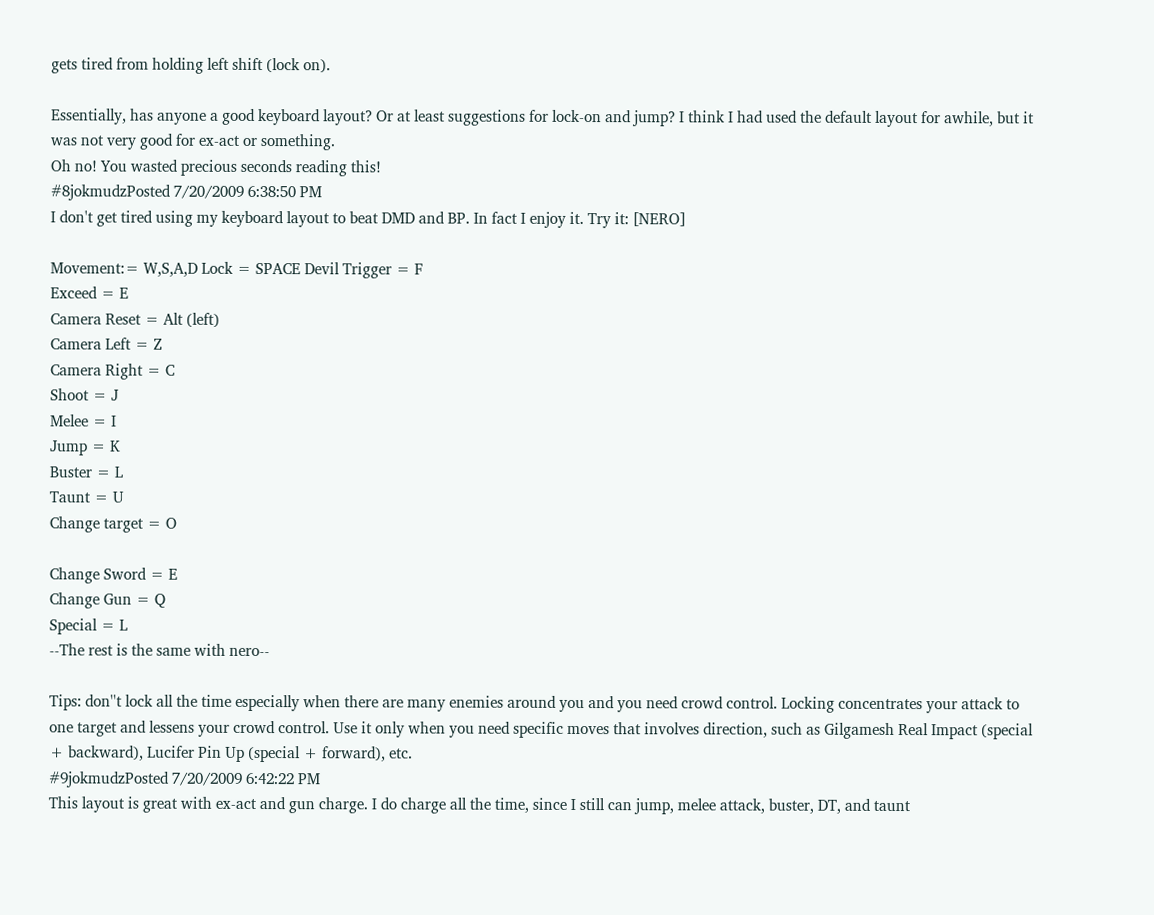gets tired from holding left shift (lock on).

Essentially, has anyone a good keyboard layout? Or at least suggestions for lock-on and jump? I think I had used the default layout for awhile, but it was not very good for ex-act or something.
Oh no! You wasted precious seconds reading this!
#8jokmudzPosted 7/20/2009 6:38:50 PM
I don't get tired using my keyboard layout to beat DMD and BP. In fact I enjoy it. Try it: [NERO]

Movement:= W,S,A,D Lock = SPACE Devil Trigger = F
Exceed = E
Camera Reset = Alt (left)
Camera Left = Z
Camera Right = C
Shoot = J
Melee = I
Jump = K
Buster = L
Taunt = U
Change target = O

Change Sword = E
Change Gun = Q
Special = L
--The rest is the same with nero--

Tips: don''t lock all the time especially when there are many enemies around you and you need crowd control. Locking concentrates your attack to one target and lessens your crowd control. Use it only when you need specific moves that involves direction, such as Gilgamesh Real Impact (special + backward), Lucifer Pin Up (special + forward), etc.
#9jokmudzPosted 7/20/2009 6:42:22 PM
This layout is great with ex-act and gun charge. I do charge all the time, since I still can jump, melee attack, buster, DT, and taunt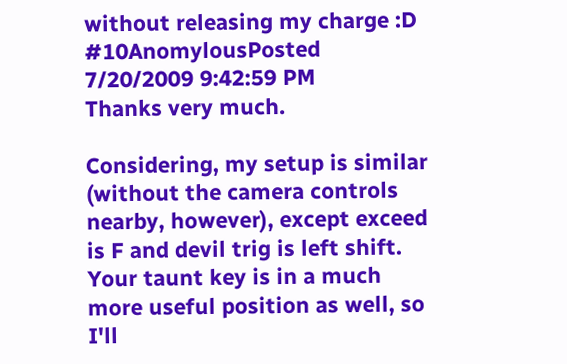without releasing my charge :D
#10AnomylousPosted 7/20/2009 9:42:59 PM
Thanks very much.

Considering, my setup is similar (without the camera controls nearby, however), except exceed is F and devil trig is left shift. Your taunt key is in a much more useful position as well, so I'll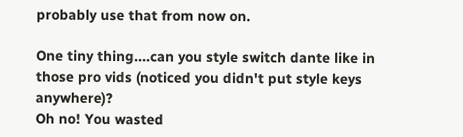probably use that from now on.

One tiny thing....can you style switch dante like in those pro vids (noticed you didn't put style keys anywhere)?
Oh no! You wasted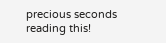precious seconds reading this!